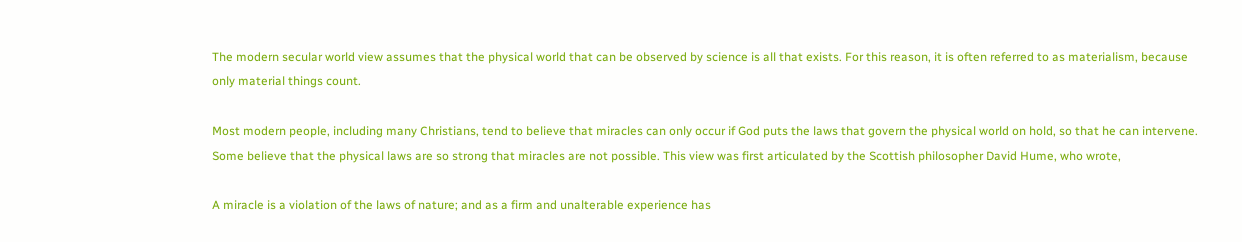The modern secular world view assumes that the physical world that can be observed by science is all that exists. For this reason, it is often referred to as materialism, because only material things count.

Most modern people, including many Christians, tend to believe that miracles can only occur if God puts the laws that govern the physical world on hold, so that he can intervene. Some believe that the physical laws are so strong that miracles are not possible. This view was first articulated by the Scottish philosopher David Hume, who wrote,

A miracle is a violation of the laws of nature; and as a firm and unalterable experience has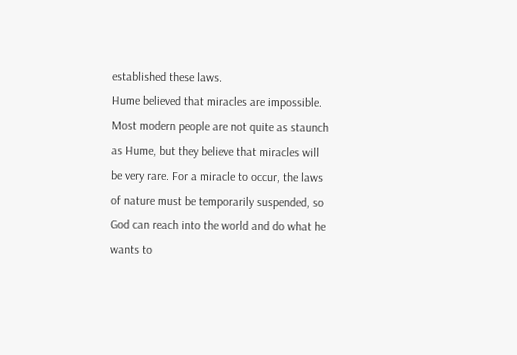established these laws.
Hume believed that miracles are impossible. Most modern people are not quite as staunch as Hume, but they believe that miracles will be very rare. For a miracle to occur, the laws of nature must be temporarily suspended, so God can reach into the world and do what he wants to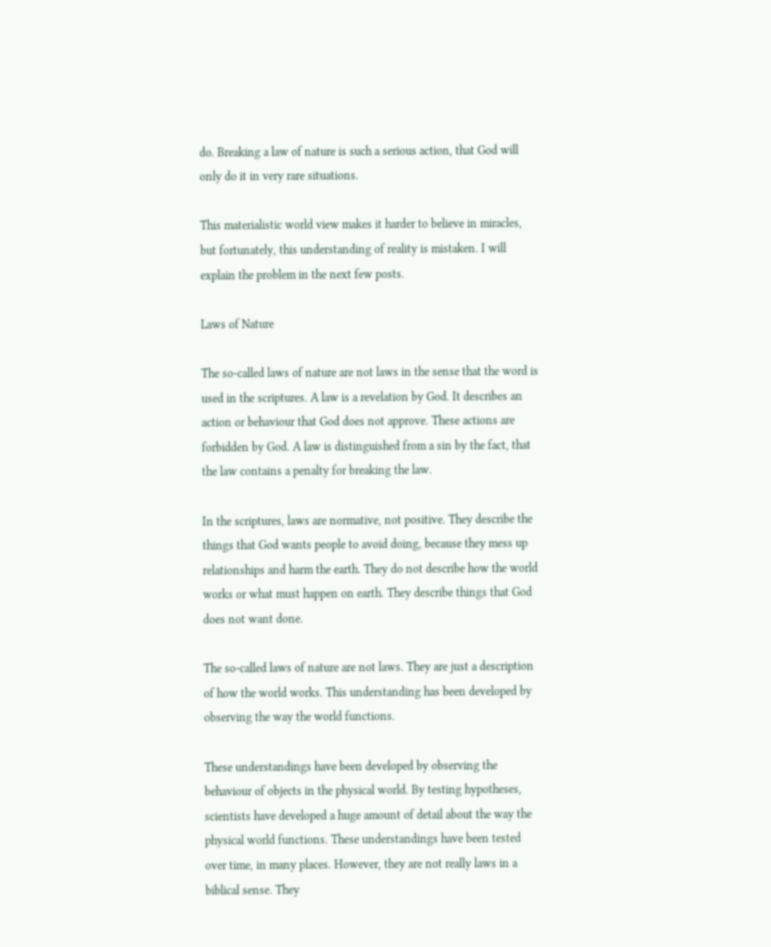do. Breaking a law of nature is such a serious action, that God will only do it in very rare situations.

This materialistic world view makes it harder to believe in miracles, but fortunately, this understanding of reality is mistaken. I will explain the problem in the next few posts.

Laws of Nature

The so-called laws of nature are not laws in the sense that the word is used in the scriptures. A law is a revelation by God. It describes an action or behaviour that God does not approve. These actions are forbidden by God. A law is distinguished from a sin by the fact, that the law contains a penalty for breaking the law.

In the scriptures, laws are normative, not positive. They describe the things that God wants people to avoid doing, because they mess up relationships and harm the earth. They do not describe how the world works or what must happen on earth. They describe things that God does not want done.

The so-called laws of nature are not laws. They are just a description of how the world works. This understanding has been developed by observing the way the world functions.

These understandings have been developed by observing the behaviour of objects in the physical world. By testing hypotheses, scientists have developed a huge amount of detail about the way the physical world functions. These understandings have been tested over time, in many places. However, they are not really laws in a biblical sense. They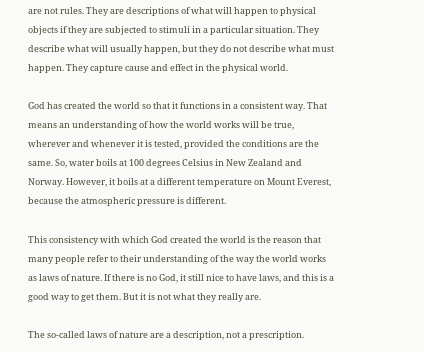are not rules. They are descriptions of what will happen to physical objects if they are subjected to stimuli in a particular situation. They describe what will usually happen, but they do not describe what must happen. They capture cause and effect in the physical world.

God has created the world so that it functions in a consistent way. That means an understanding of how the world works will be true, wherever and whenever it is tested, provided the conditions are the same. So, water boils at 100 degrees Celsius in New Zealand and Norway. However, it boils at a different temperature on Mount Everest, because the atmospheric pressure is different.

This consistency with which God created the world is the reason that many people refer to their understanding of the way the world works as laws of nature. If there is no God, it still nice to have laws, and this is a good way to get them. But it is not what they really are.

The so-called laws of nature are a description, not a prescription.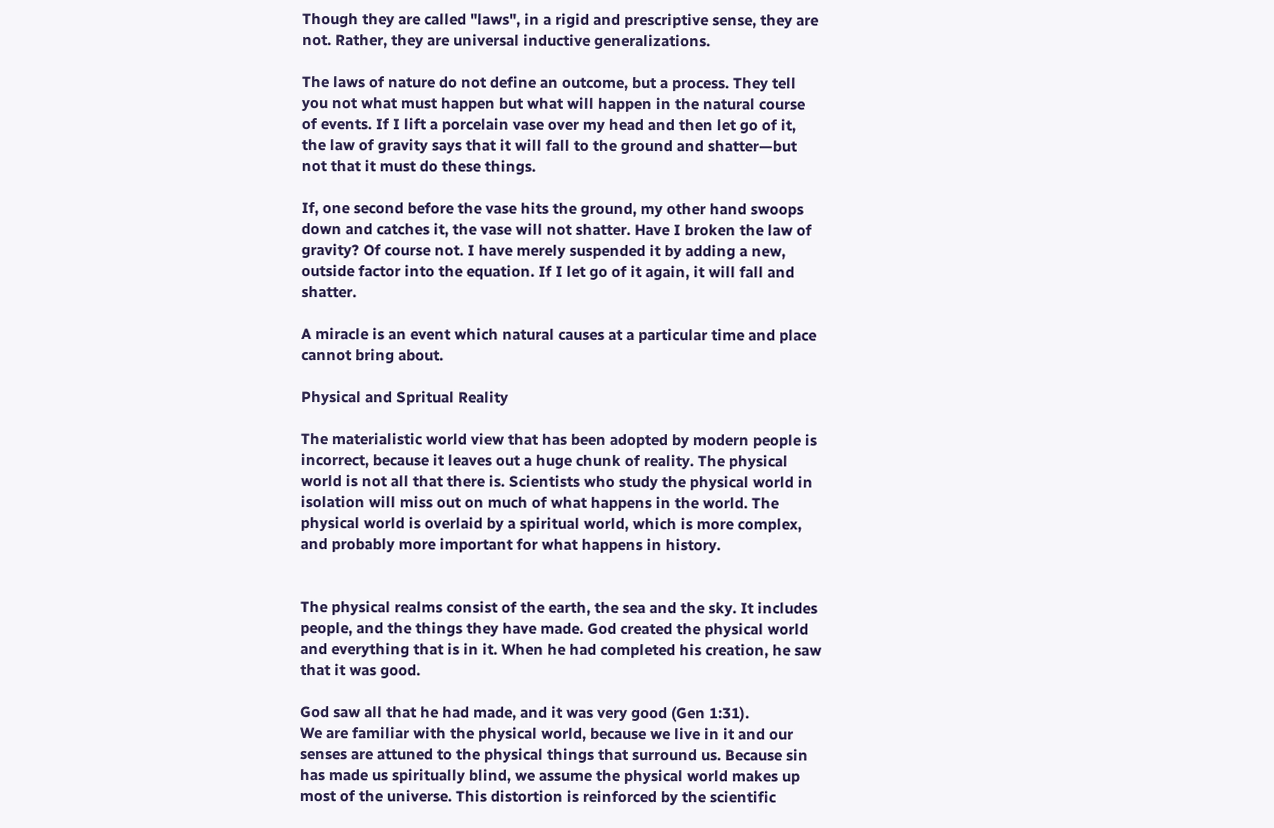Though they are called "laws", in a rigid and prescriptive sense, they are not. Rather, they are universal inductive generalizations.

The laws of nature do not define an outcome, but a process. They tell you not what must happen but what will happen in the natural course of events. If I lift a porcelain vase over my head and then let go of it, the law of gravity says that it will fall to the ground and shatter—but not that it must do these things.

If, one second before the vase hits the ground, my other hand swoops down and catches it, the vase will not shatter. Have I broken the law of gravity? Of course not. I have merely suspended it by adding a new, outside factor into the equation. If I let go of it again, it will fall and shatter.

A miracle is an event which natural causes at a particular time and place cannot bring about.

Physical and Spritual Reality

The materialistic world view that has been adopted by modern people is incorrect, because it leaves out a huge chunk of reality. The physical world is not all that there is. Scientists who study the physical world in isolation will miss out on much of what happens in the world. The physical world is overlaid by a spiritual world, which is more complex, and probably more important for what happens in history.


The physical realms consist of the earth, the sea and the sky. It includes people, and the things they have made. God created the physical world and everything that is in it. When he had completed his creation, he saw that it was good.

God saw all that he had made, and it was very good (Gen 1:31).
We are familiar with the physical world, because we live in it and our senses are attuned to the physical things that surround us. Because sin has made us spiritually blind, we assume the physical world makes up most of the universe. This distortion is reinforced by the scientific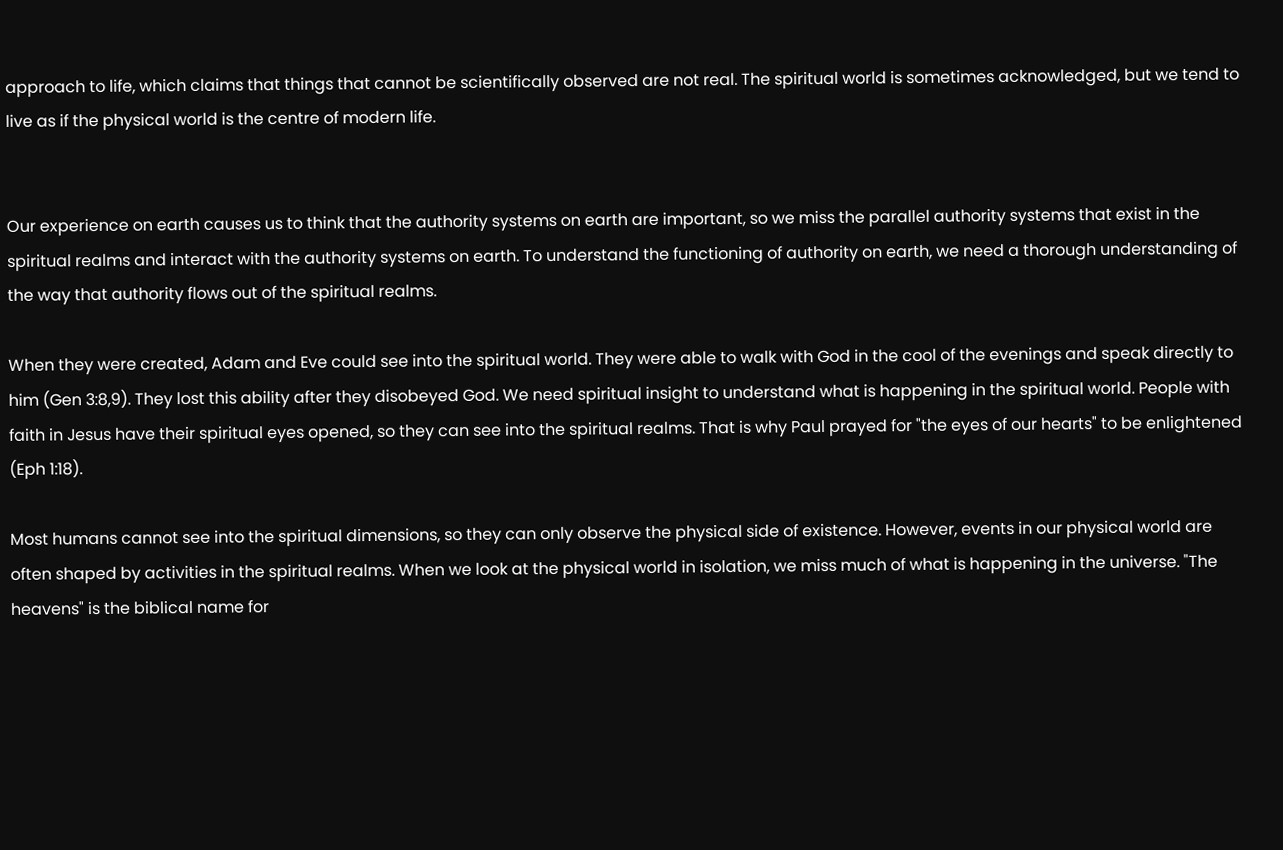approach to life, which claims that things that cannot be scientifically observed are not real. The spiritual world is sometimes acknowledged, but we tend to live as if the physical world is the centre of modern life.


Our experience on earth causes us to think that the authority systems on earth are important, so we miss the parallel authority systems that exist in the spiritual realms and interact with the authority systems on earth. To understand the functioning of authority on earth, we need a thorough understanding of the way that authority flows out of the spiritual realms.

When they were created, Adam and Eve could see into the spiritual world. They were able to walk with God in the cool of the evenings and speak directly to him (Gen 3:8,9). They lost this ability after they disobeyed God. We need spiritual insight to understand what is happening in the spiritual world. People with faith in Jesus have their spiritual eyes opened, so they can see into the spiritual realms. That is why Paul prayed for "the eyes of our hearts" to be enlightened (Eph 1:18).

Most humans cannot see into the spiritual dimensions, so they can only observe the physical side of existence. However, events in our physical world are often shaped by activities in the spiritual realms. When we look at the physical world in isolation, we miss much of what is happening in the universe. "The heavens" is the biblical name for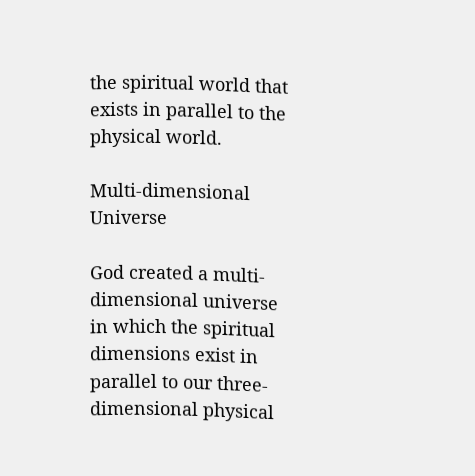the spiritual world that exists in parallel to the physical world.

Multi-dimensional Universe

God created a multi-dimensional universe in which the spiritual dimensions exist in parallel to our three-dimensional physical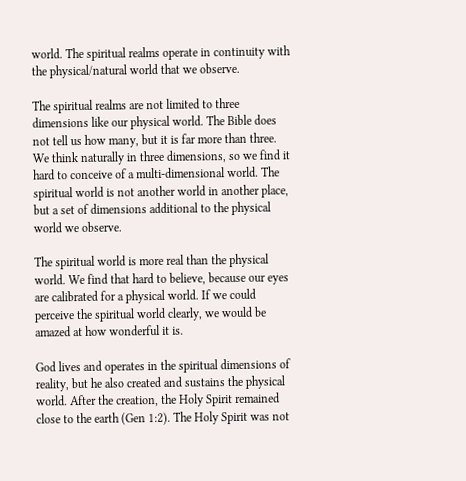world. The spiritual realms operate in continuity with the physical/natural world that we observe.

The spiritual realms are not limited to three dimensions like our physical world. The Bible does not tell us how many, but it is far more than three. We think naturally in three dimensions, so we find it hard to conceive of a multi-dimensional world. The spiritual world is not another world in another place, but a set of dimensions additional to the physical world we observe.

The spiritual world is more real than the physical world. We find that hard to believe, because our eyes are calibrated for a physical world. If we could perceive the spiritual world clearly, we would be amazed at how wonderful it is.

God lives and operates in the spiritual dimensions of reality, but he also created and sustains the physical world. After the creation, the Holy Spirit remained close to the earth (Gen 1:2). The Holy Spirit was not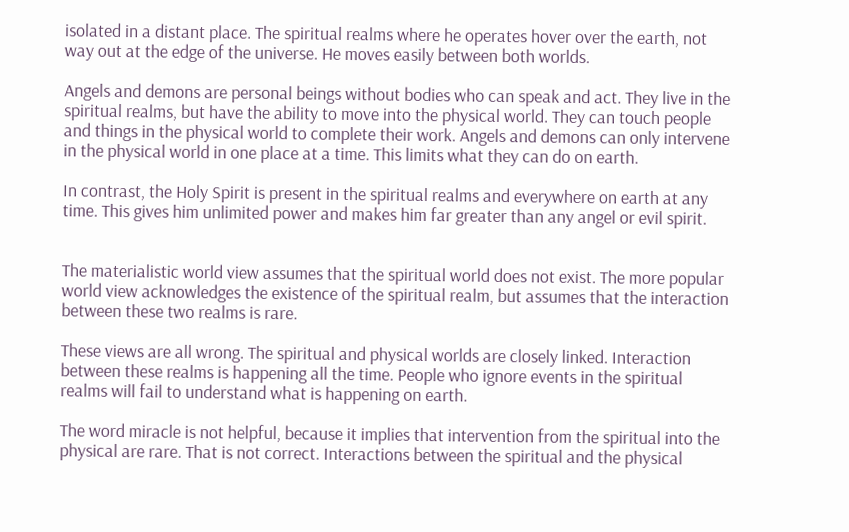isolated in a distant place. The spiritual realms where he operates hover over the earth, not way out at the edge of the universe. He moves easily between both worlds.

Angels and demons are personal beings without bodies who can speak and act. They live in the spiritual realms, but have the ability to move into the physical world. They can touch people and things in the physical world to complete their work. Angels and demons can only intervene in the physical world in one place at a time. This limits what they can do on earth.

In contrast, the Holy Spirit is present in the spiritual realms and everywhere on earth at any time. This gives him unlimited power and makes him far greater than any angel or evil spirit.


The materialistic world view assumes that the spiritual world does not exist. The more popular world view acknowledges the existence of the spiritual realm, but assumes that the interaction between these two realms is rare.

These views are all wrong. The spiritual and physical worlds are closely linked. Interaction between these realms is happening all the time. People who ignore events in the spiritual realms will fail to understand what is happening on earth.

The word miracle is not helpful, because it implies that intervention from the spiritual into the physical are rare. That is not correct. Interactions between the spiritual and the physical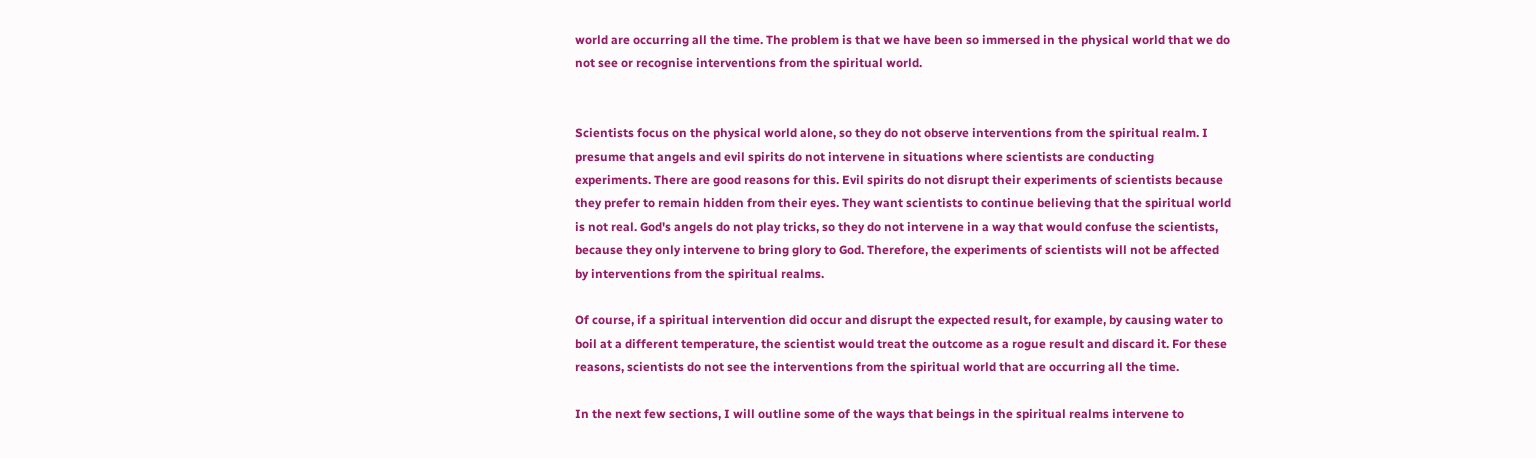world are occurring all the time. The problem is that we have been so immersed in the physical world that we do not see or recognise interventions from the spiritual world.


Scientists focus on the physical world alone, so they do not observe interventions from the spiritual realm. I presume that angels and evil spirits do not intervene in situations where scientists are conducting experiments. There are good reasons for this. Evil spirits do not disrupt their experiments of scientists because they prefer to remain hidden from their eyes. They want scientists to continue believing that the spiritual world is not real. God's angels do not play tricks, so they do not intervene in a way that would confuse the scientists, because they only intervene to bring glory to God. Therefore, the experiments of scientists will not be affected by interventions from the spiritual realms.

Of course, if a spiritual intervention did occur and disrupt the expected result, for example, by causing water to boil at a different temperature, the scientist would treat the outcome as a rogue result and discard it. For these reasons, scientists do not see the interventions from the spiritual world that are occurring all the time.

In the next few sections, I will outline some of the ways that beings in the spiritual realms intervene to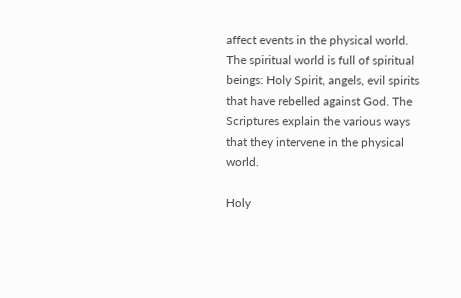affect events in the physical world. The spiritual world is full of spiritual beings: Holy Spirit, angels, evil spirits that have rebelled against God. The Scriptures explain the various ways that they intervene in the physical world.

Holy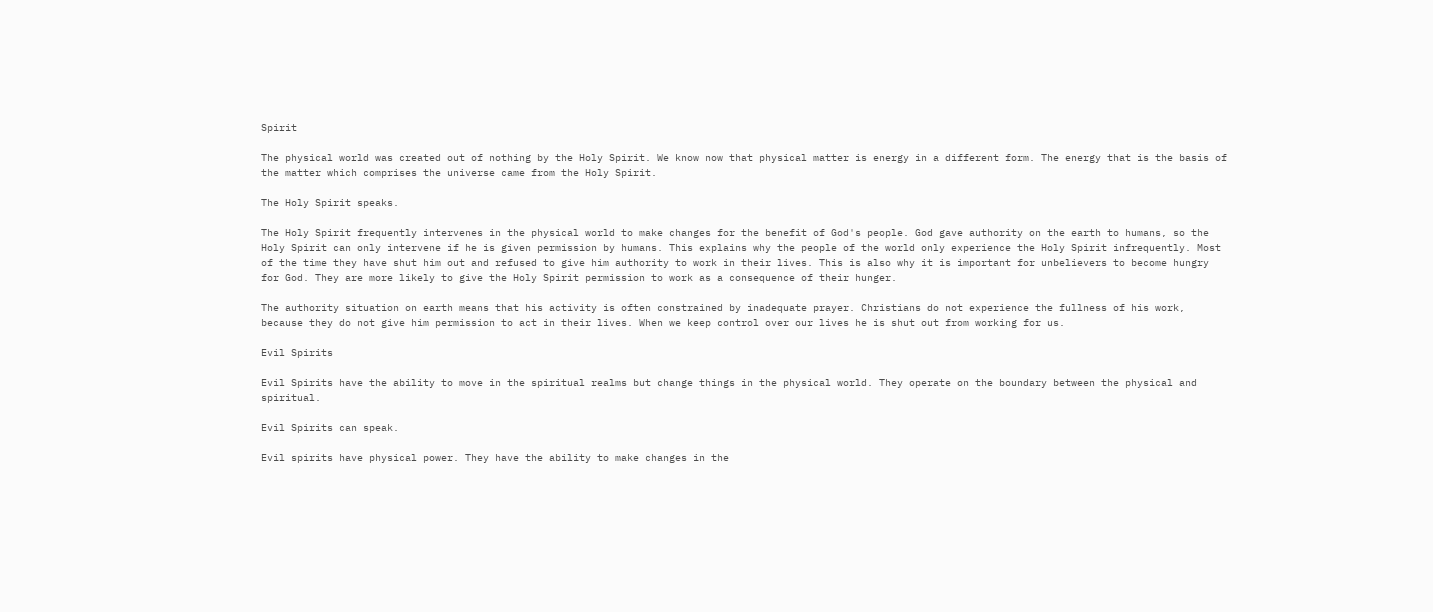Spirit

The physical world was created out of nothing by the Holy Spirit. We know now that physical matter is energy in a different form. The energy that is the basis of the matter which comprises the universe came from the Holy Spirit.

The Holy Spirit speaks.

The Holy Spirit frequently intervenes in the physical world to make changes for the benefit of God's people. God gave authority on the earth to humans, so the Holy Spirit can only intervene if he is given permission by humans. This explains why the people of the world only experience the Holy Spirit infrequently. Most of the time they have shut him out and refused to give him authority to work in their lives. This is also why it is important for unbelievers to become hungry for God. They are more likely to give the Holy Spirit permission to work as a consequence of their hunger.

The authority situation on earth means that his activity is often constrained by inadequate prayer. Christians do not experience the fullness of his work, because they do not give him permission to act in their lives. When we keep control over our lives he is shut out from working for us.

Evil Spirits

Evil Spirits have the ability to move in the spiritual realms but change things in the physical world. They operate on the boundary between the physical and spiritual.

Evil Spirits can speak.

Evil spirits have physical power. They have the ability to make changes in the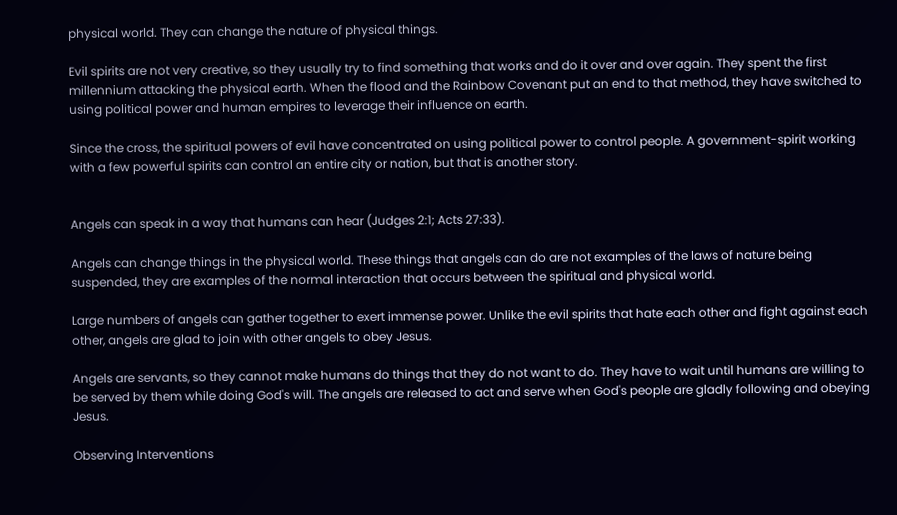physical world. They can change the nature of physical things.

Evil spirits are not very creative, so they usually try to find something that works and do it over and over again. They spent the first millennium attacking the physical earth. When the flood and the Rainbow Covenant put an end to that method, they have switched to using political power and human empires to leverage their influence on earth.

Since the cross, the spiritual powers of evil have concentrated on using political power to control people. A government-spirit working with a few powerful spirits can control an entire city or nation, but that is another story.


Angels can speak in a way that humans can hear (Judges 2:1; Acts 27:33).

Angels can change things in the physical world. These things that angels can do are not examples of the laws of nature being suspended, they are examples of the normal interaction that occurs between the spiritual and physical world.

Large numbers of angels can gather together to exert immense power. Unlike the evil spirits that hate each other and fight against each other, angels are glad to join with other angels to obey Jesus.

Angels are servants, so they cannot make humans do things that they do not want to do. They have to wait until humans are willing to be served by them while doing God's will. The angels are released to act and serve when God's people are gladly following and obeying Jesus.

Observing Interventions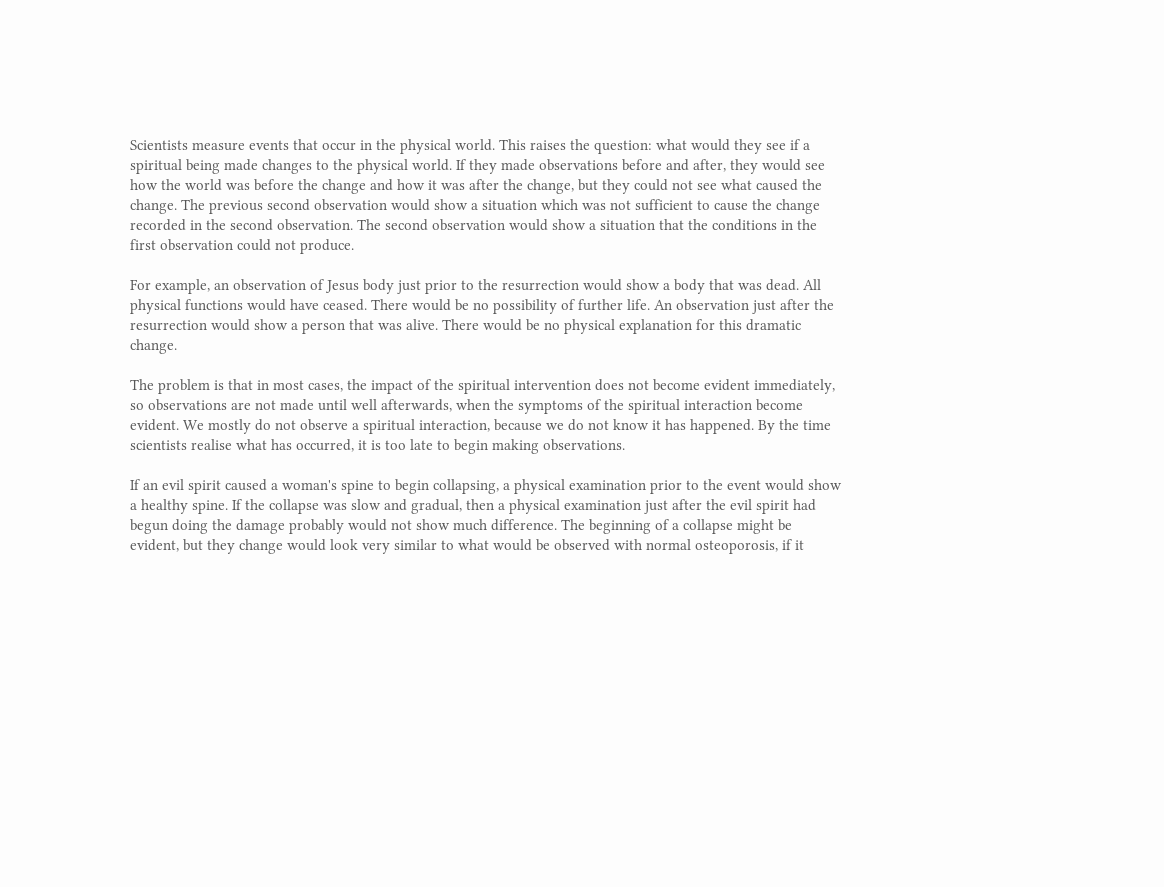Scientists measure events that occur in the physical world. This raises the question: what would they see if a spiritual being made changes to the physical world. If they made observations before and after, they would see how the world was before the change and how it was after the change, but they could not see what caused the change. The previous second observation would show a situation which was not sufficient to cause the change recorded in the second observation. The second observation would show a situation that the conditions in the first observation could not produce.

For example, an observation of Jesus body just prior to the resurrection would show a body that was dead. All physical functions would have ceased. There would be no possibility of further life. An observation just after the resurrection would show a person that was alive. There would be no physical explanation for this dramatic change.

The problem is that in most cases, the impact of the spiritual intervention does not become evident immediately, so observations are not made until well afterwards, when the symptoms of the spiritual interaction become evident. We mostly do not observe a spiritual interaction, because we do not know it has happened. By the time scientists realise what has occurred, it is too late to begin making observations.

If an evil spirit caused a woman's spine to begin collapsing, a physical examination prior to the event would show a healthy spine. If the collapse was slow and gradual, then a physical examination just after the evil spirit had begun doing the damage probably would not show much difference. The beginning of a collapse might be evident, but they change would look very similar to what would be observed with normal osteoporosis, if it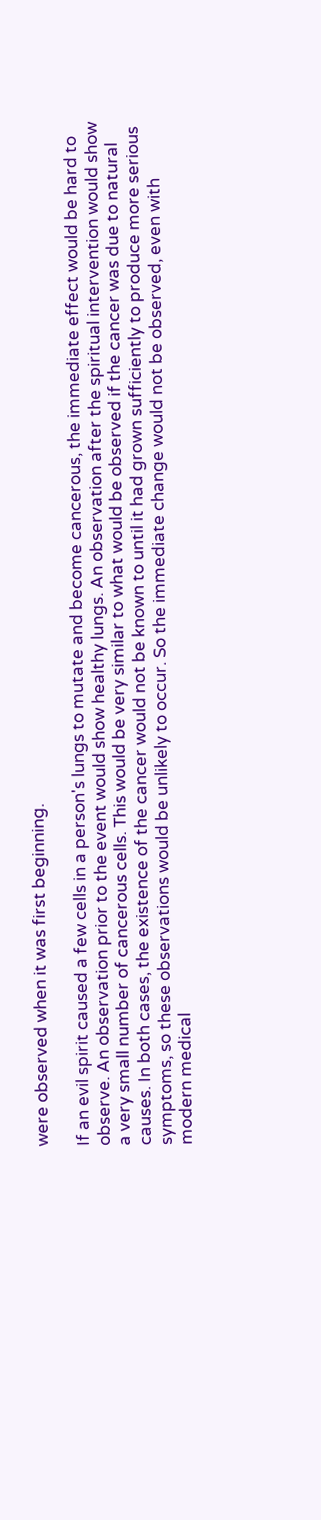were observed when it was first beginning.

If an evil spirit caused a few cells in a person's lungs to mutate and become cancerous, the immediate effect would be hard to observe. An observation prior to the event would show healthy lungs. An observation after the spiritual intervention would show a very small number of cancerous cells. This would be very similar to what would be observed if the cancer was due to natural causes. In both cases, the existence of the cancer would not be known to until it had grown sufficiently to produce more serious symptoms, so these observations would be unlikely to occur. So the immediate change would not be observed, even with modern medical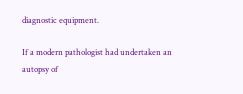diagnostic equipment.

If a modern pathologist had undertaken an autopsy of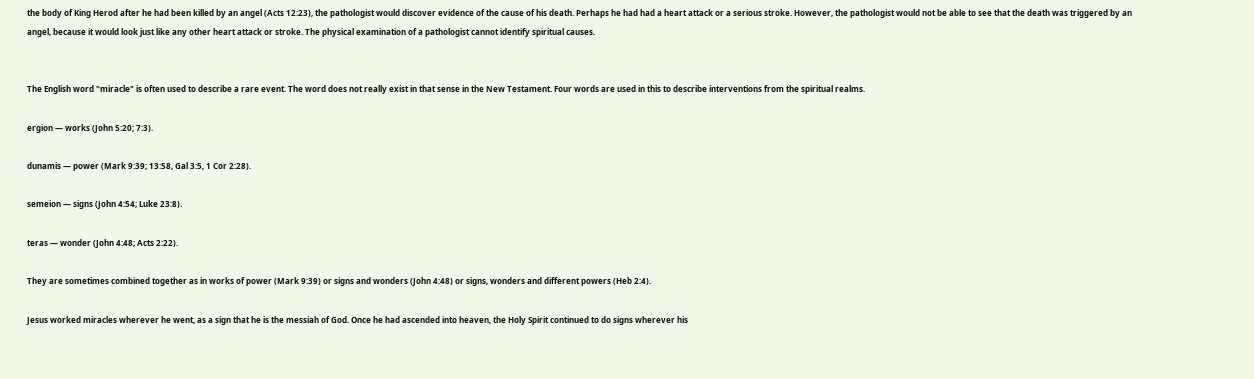the body of King Herod after he had been killed by an angel (Acts 12:23), the pathologist would discover evidence of the cause of his death. Perhaps he had had a heart attack or a serious stroke. However, the pathologist would not be able to see that the death was triggered by an angel, because it would look just like any other heart attack or stroke. The physical examination of a pathologist cannot identify spiritual causes.


The English word "miracle" is often used to describe a rare event. The word does not really exist in that sense in the New Testament. Four words are used in this to describe interventions from the spiritual realms.

ergion — works (John 5:20; 7:3).

dunamis — power (Mark 9:39; 13:58, Gal 3:5, 1 Cor 2:28).

semeion — signs (John 4:54; Luke 23:8).

teras — wonder (John 4:48; Acts 2:22).

They are sometimes combined together as in works of power (Mark 9:39) or signs and wonders (John 4:48) or signs, wonders and different powers (Heb 2:4).

Jesus worked miracles wherever he went, as a sign that he is the messiah of God. Once he had ascended into heaven, the Holy Spirit continued to do signs wherever his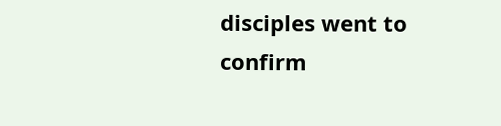disciples went to confirm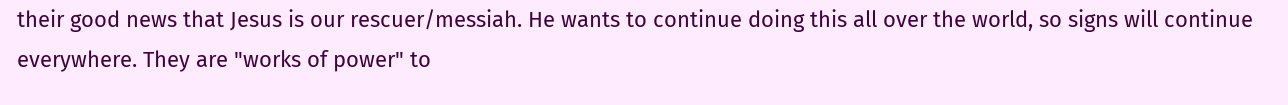their good news that Jesus is our rescuer/messiah. He wants to continue doing this all over the world, so signs will continue everywhere. They are "works of power" to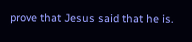prove that Jesus said that he is.